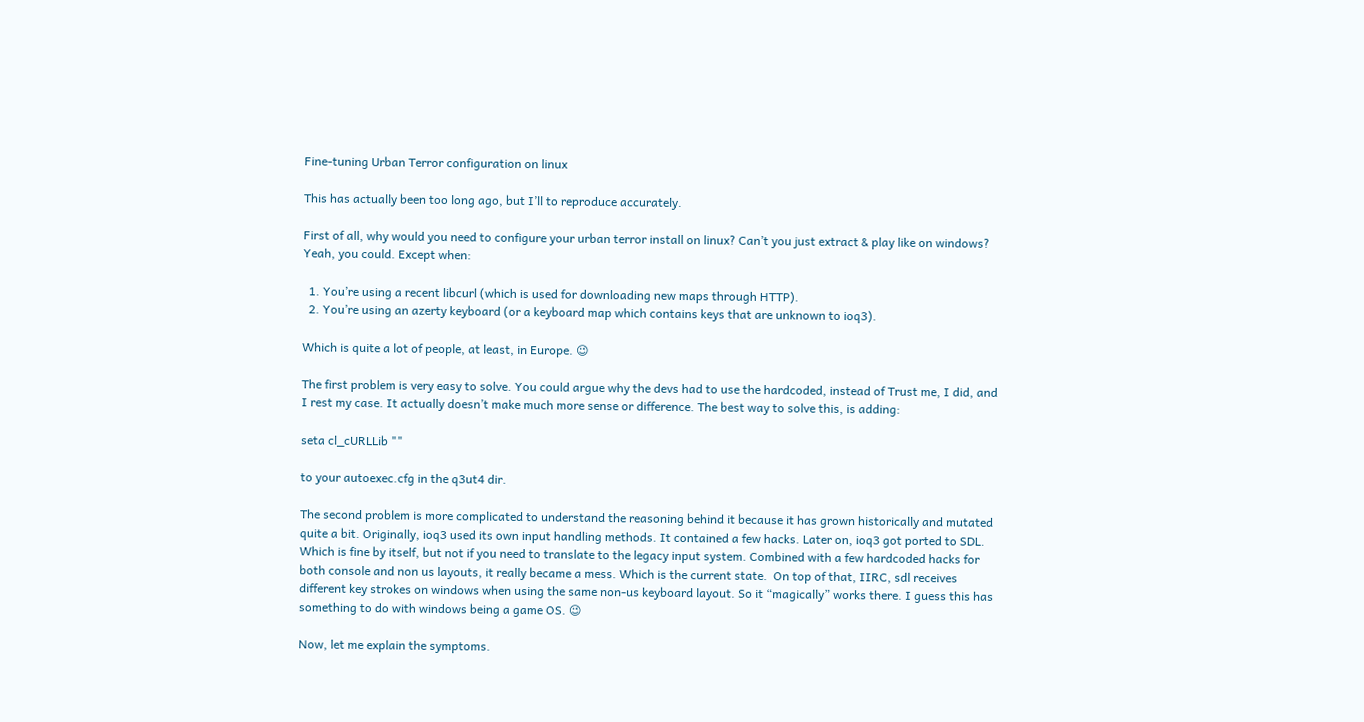Fine-tuning Urban Terror configuration on linux

This has actually been too long ago, but I’ll to reproduce accurately.

First of all, why would you need to configure your urban terror install on linux? Can’t you just extract & play like on windows? Yeah, you could. Except when:

  1. You’re using a recent libcurl (which is used for downloading new maps through HTTP).
  2. You’re using an azerty keyboard (or a keyboard map which contains keys that are unknown to ioq3).

Which is quite a lot of people, at least, in Europe. 😉

The first problem is very easy to solve. You could argue why the devs had to use the hardcoded, instead of Trust me, I did, and I rest my case. It actually doesn’t make much more sense or difference. The best way to solve this, is adding:

seta cl_cURLLib ""

to your autoexec.cfg in the q3ut4 dir.

The second problem is more complicated to understand the reasoning behind it because it has grown historically and mutated quite a bit. Originally, ioq3 used its own input handling methods. It contained a few hacks. Later on, ioq3 got ported to SDL. Which is fine by itself, but not if you need to translate to the legacy input system. Combined with a few hardcoded hacks for both console and non us layouts, it really became a mess. Which is the current state.  On top of that, IIRC, sdl receives different key strokes on windows when using the same non-us keyboard layout. So it “magically” works there. I guess this has something to do with windows being a game OS. 😉

Now, let me explain the symptoms.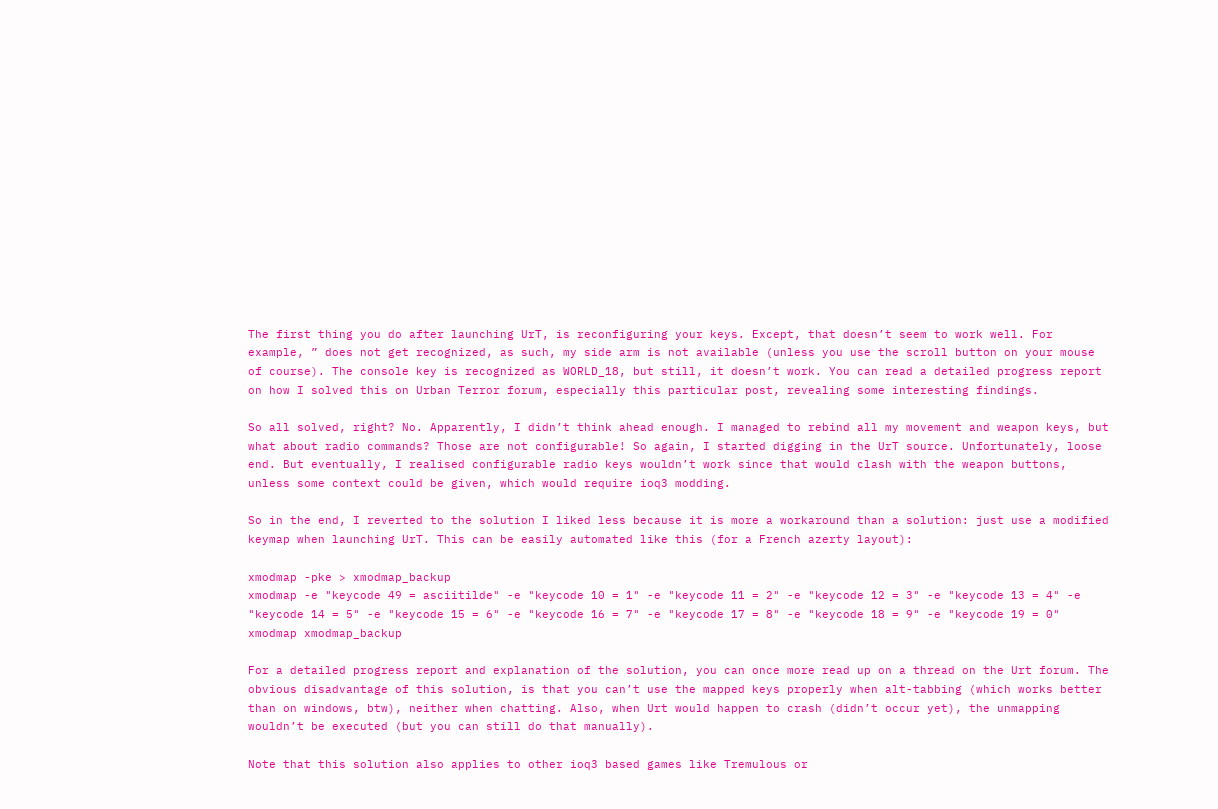The first thing you do after launching UrT, is reconfiguring your keys. Except, that doesn’t seem to work well. For example, ” does not get recognized, as such, my side arm is not available (unless you use the scroll button on your mouse of course). The console key is recognized as WORLD_18, but still, it doesn’t work. You can read a detailed progress report on how I solved this on Urban Terror forum, especially this particular post, revealing some interesting findings.

So all solved, right? No. Apparently, I didn’t think ahead enough. I managed to rebind all my movement and weapon keys, but what about radio commands? Those are not configurable! So again, I started digging in the UrT source. Unfortunately, loose end. But eventually, I realised configurable radio keys wouldn’t work since that would clash with the weapon buttons, unless some context could be given, which would require ioq3 modding.

So in the end, I reverted to the solution I liked less because it is more a workaround than a solution: just use a modified keymap when launching UrT. This can be easily automated like this (for a French azerty layout):

xmodmap -pke > xmodmap_backup
xmodmap -e "keycode 49 = asciitilde" -e "keycode 10 = 1" -e "keycode 11 = 2" -e "keycode 12 = 3" -e "keycode 13 = 4" -e "keycode 14 = 5" -e "keycode 15 = 6" -e "keycode 16 = 7" -e "keycode 17 = 8" -e "keycode 18 = 9" -e "keycode 19 = 0"
xmodmap xmodmap_backup

For a detailed progress report and explanation of the solution, you can once more read up on a thread on the Urt forum. The obvious disadvantage of this solution, is that you can’t use the mapped keys properly when alt-tabbing (which works better than on windows, btw), neither when chatting. Also, when Urt would happen to crash (didn’t occur yet), the unmapping wouldn’t be executed (but you can still do that manually).

Note that this solution also applies to other ioq3 based games like Tremulous or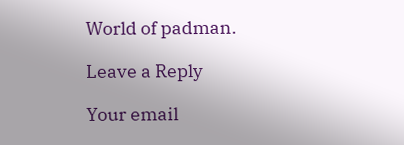World of padman.

Leave a Reply

Your email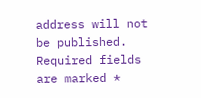address will not be published. Required fields are marked *